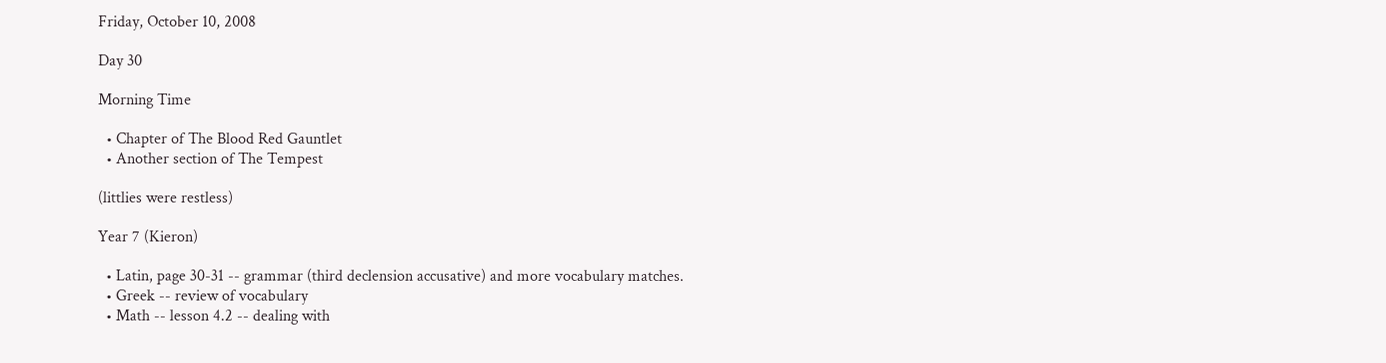Friday, October 10, 2008

Day 30

Morning Time

  • Chapter of The Blood Red Gauntlet
  • Another section of The Tempest

(littlies were restless)

Year 7 (Kieron)

  • Latin, page 30-31 -- grammar (third declension accusative) and more vocabulary matches.
  • Greek -- review of vocabulary
  • Math -- lesson 4.2 -- dealing with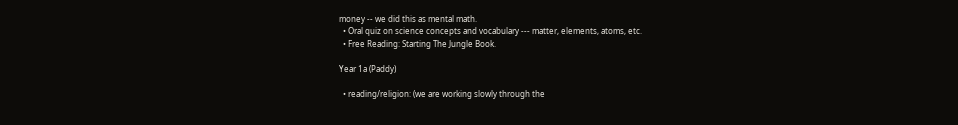money -- we did this as mental math.
  • Oral quiz on science concepts and vocabulary --- matter, elements, atoms, etc.
  • Free Reading: Starting The Jungle Book.

Year 1a (Paddy)

  • reading/religion: (we are working slowly through the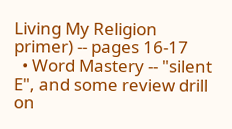Living My Religion primer) -- pages 16-17
  • Word Mastery -- "silent E", and some review drill on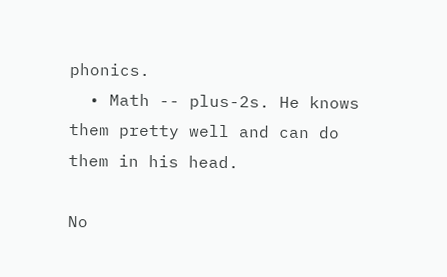phonics.
  • Math -- plus-2s. He knows them pretty well and can do them in his head.

No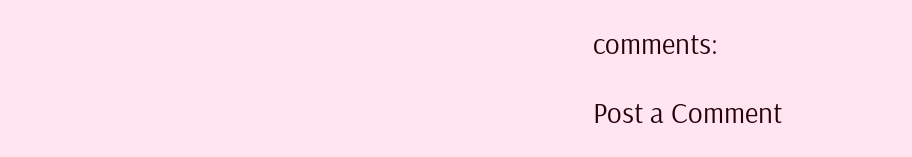comments:

Post a Comment